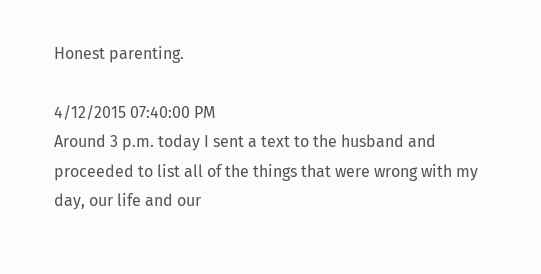Honest parenting.

4/12/2015 07:40:00 PM
Around 3 p.m. today I sent a text to the husband and proceeded to list all of the things that were wrong with my day, our life and our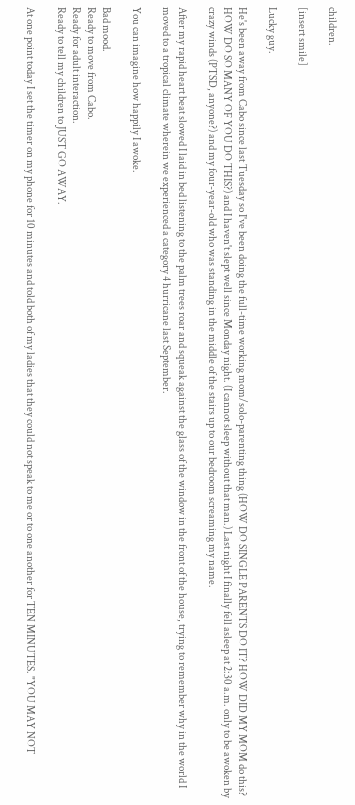children.

[insert smile]

Lucky guy.

He's been away from Cabo since last Tuesday so I've been doing the full-time working mom/solo-parenting thing (HOW DO SINGLE PARENTS DO IT? HOW DID MY MOM do this? HOW DO SO MANY OF YOU DO THIS?) and I haven't slept well since Monday night. (I cannot sleep without that man.) Last night I finally fell asleep at 2:30 a.m. only to be awoken by crazy winds (PTSD, anyone?) and my four-year-old who was standing in the middle of the stairs up to our bedroom screaming my name.

After my rapid heart beat slowed I laid in bed listening to the palm trees roar and squeak against the glass of the window in the front of the house, trying to remember why in the world I moved to a tropical climate wherein we experienced a category 4 hurricane last September.

You can imagine how happily I awoke.

Bad mood.
Ready to move from Cabo.
Ready for adult interaction.
Ready to tell my children to JUST GO AWAY.

At one point today I set the timer on my phone for 10 minutes and told both of my ladies that they could not speak to me or to one another for TEN MINUTES. "YOU MAY NOT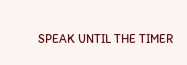SPEAK UNTIL THE TIMER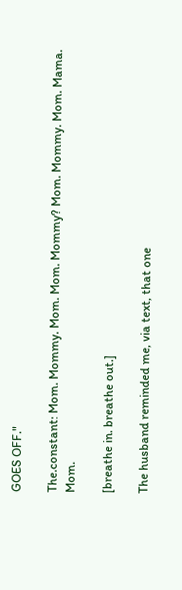GOES OFF."

The.constant: Mom. Mommy. Mom. Mom. Mommy? Mom. Mommy. Mom. Mama. Mom.

[breathe in. breathe out.]

The husband reminded me, via text, that one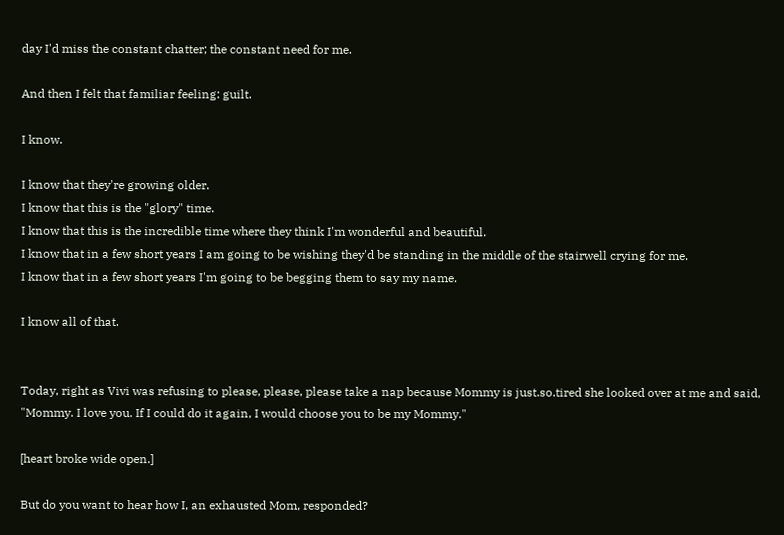day I'd miss the constant chatter; the constant need for me.

And then I felt that familiar feeling: guilt.

I know.

I know that they're growing older.
I know that this is the "glory" time.
I know that this is the incredible time where they think I'm wonderful and beautiful.
I know that in a few short years I am going to be wishing they'd be standing in the middle of the stairwell crying for me.
I know that in a few short years I'm going to be begging them to say my name.

I know all of that.


Today, right as Vivi was refusing to please, please, please take a nap because Mommy is just.so.tired she looked over at me and said, "Mommy. I love you. If I could do it again, I would choose you to be my Mommy."

[heart broke wide open.]

But do you want to hear how I, an exhausted Mom, responded?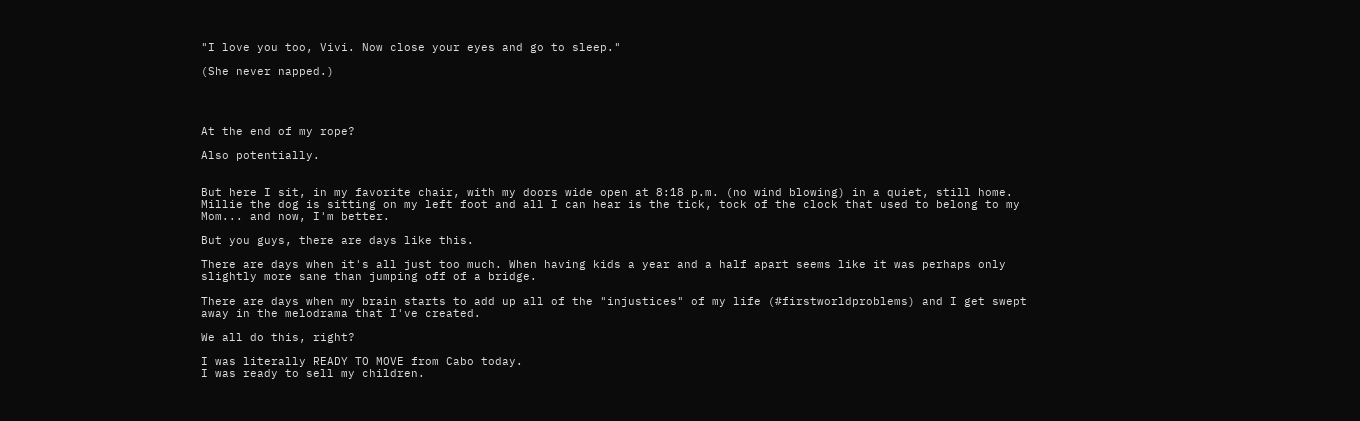"I love you too, Vivi. Now close your eyes and go to sleep."

(She never napped.)




At the end of my rope?

Also potentially.


But here I sit, in my favorite chair, with my doors wide open at 8:18 p.m. (no wind blowing) in a quiet, still home. Millie the dog is sitting on my left foot and all I can hear is the tick, tock of the clock that used to belong to my Mom... and now, I'm better.

But you guys, there are days like this.

There are days when it's all just too much. When having kids a year and a half apart seems like it was perhaps only slightly more sane than jumping off of a bridge.

There are days when my brain starts to add up all of the "injustices" of my life (#firstworldproblems) and I get swept away in the melodrama that I've created.

We all do this, right?

I was literally READY TO MOVE from Cabo today.
I was ready to sell my children.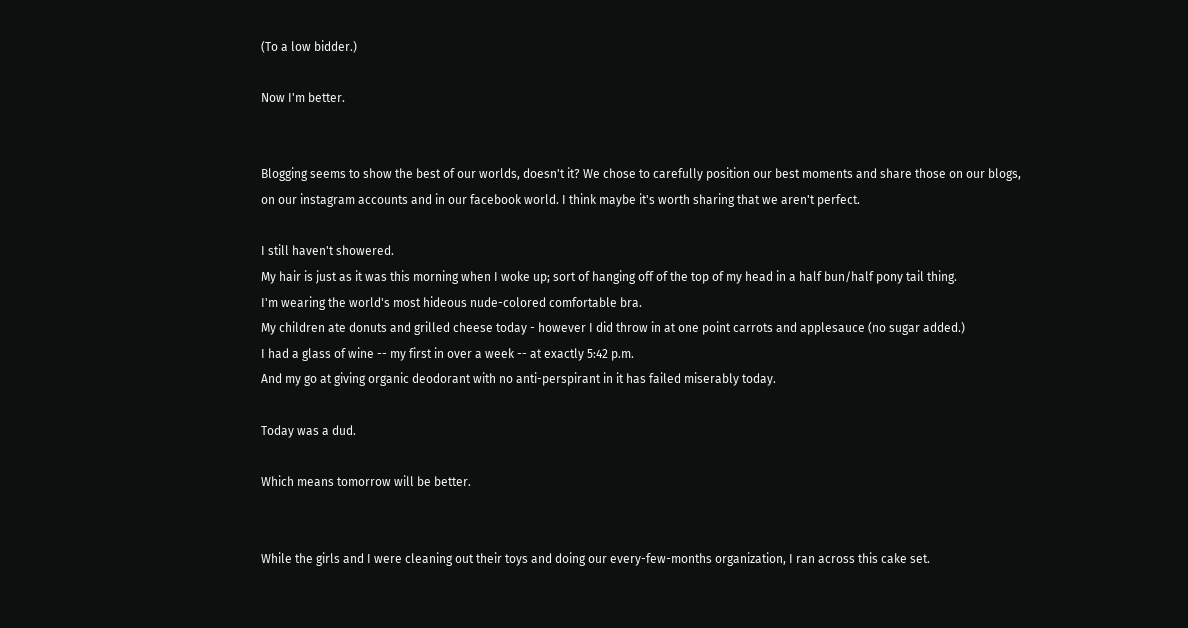(To a low bidder.)

Now I'm better.


Blogging seems to show the best of our worlds, doesn't it? We chose to carefully position our best moments and share those on our blogs, on our instagram accounts and in our facebook world. I think maybe it's worth sharing that we aren't perfect.

I still haven't showered.
My hair is just as it was this morning when I woke up; sort of hanging off of the top of my head in a half bun/half pony tail thing.
I'm wearing the world's most hideous nude-colored comfortable bra.
My children ate donuts and grilled cheese today - however I did throw in at one point carrots and applesauce (no sugar added.)
I had a glass of wine -- my first in over a week -- at exactly 5:42 p.m.
And my go at giving organic deodorant with no anti-perspirant in it has failed miserably today.

Today was a dud.

Which means tomorrow will be better.


While the girls and I were cleaning out their toys and doing our every-few-months organization, I ran across this cake set.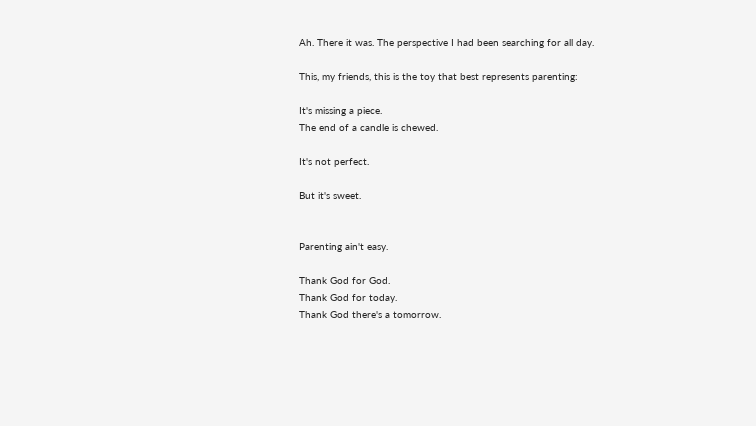Ah. There it was. The perspective I had been searching for all day.

This, my friends, this is the toy that best represents parenting:

It's missing a piece.
The end of a candle is chewed.

It's not perfect.

But it's sweet.


Parenting ain't easy.

Thank God for God.
Thank God for today.
Thank God there's a tomorrow.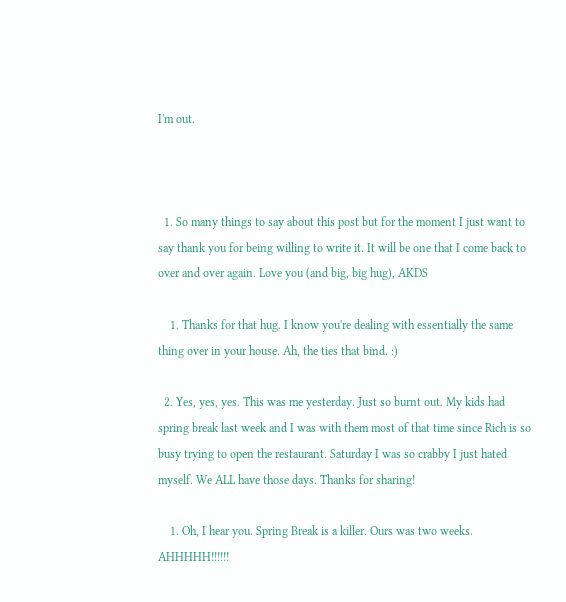I'm out.



  1. So many things to say about this post but for the moment I just want to say thank you for being willing to write it. It will be one that I come back to over and over again. Love you (and big, big hug), AKDS

    1. Thanks for that hug. I know you're dealing with essentially the same thing over in your house. Ah, the ties that bind. :)

  2. Yes, yes, yes. This was me yesterday. Just so burnt out. My kids had spring break last week and I was with them most of that time since Rich is so busy trying to open the restaurant. Saturday I was so crabby I just hated myself. We ALL have those days. Thanks for sharing!

    1. Oh, I hear you. Spring Break is a killer. Ours was two weeks. AHHHHH!!!!!!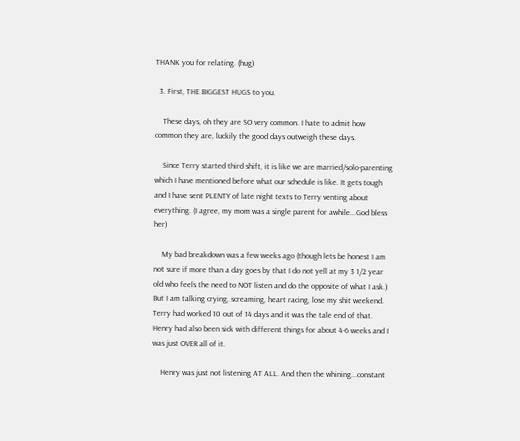THANK you for relating. (hug)

  3. First, THE BIGGEST HUGS to you.

    These days, oh they are SO very common. I hate to admit how common they are, luckily the good days outweigh these days.

    Since Terry started third shift, it is like we are married/solo-parenting which I have mentioned before what our schedule is like. It gets tough and I have sent PLENTY of late night texts to Terry venting about everything. (I agree, my mom was a single parent for awhile...God bless her)

    My bad breakdown was a few weeks ago (though lets be honest I am not sure if more than a day goes by that I do not yell at my 3 1/2 year old who feels the need to NOT listen and do the opposite of what I ask.) But I am talking crying, screaming, heart racing, lose my shit weekend. Terry had worked 10 out of 14 days and it was the tale end of that. Henry had also been sick with different things for about 4-6 weeks and I was just OVER all of it.

    Henry was just not listening AT ALL. And then the whining...constant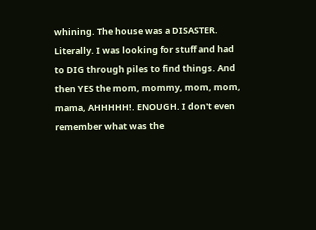whining. The house was a DISASTER. Literally. I was looking for stuff and had to DIG through piles to find things. And then YES the mom, mommy, mom, mom, mama, AHHHHH!. ENOUGH. I don't even remember what was the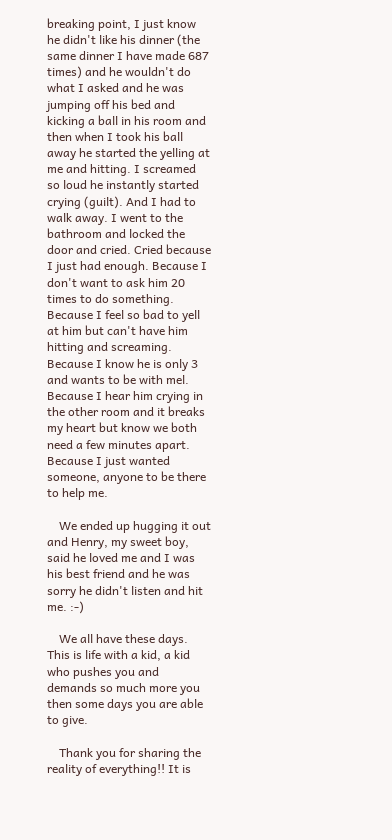breaking point, I just know he didn't like his dinner (the same dinner I have made 687 times) and he wouldn't do what I asked and he was jumping off his bed and kicking a ball in his room and then when I took his ball away he started the yelling at me and hitting. I screamed so loud he instantly started crying (guilt). And I had to walk away. I went to the bathroom and locked the door and cried. Cried because I just had enough. Because I don't want to ask him 20 times to do something. Because I feel so bad to yell at him but can't have him hitting and screaming. Because I know he is only 3 and wants to be with mel. Because I hear him crying in the other room and it breaks my heart but know we both need a few minutes apart. Because I just wanted someone, anyone to be there to help me.

    We ended up hugging it out and Henry, my sweet boy, said he loved me and I was his best friend and he was sorry he didn't listen and hit me. :-)

    We all have these days. This is life with a kid, a kid who pushes you and demands so much more you then some days you are able to give.

    Thank you for sharing the reality of everything!! It is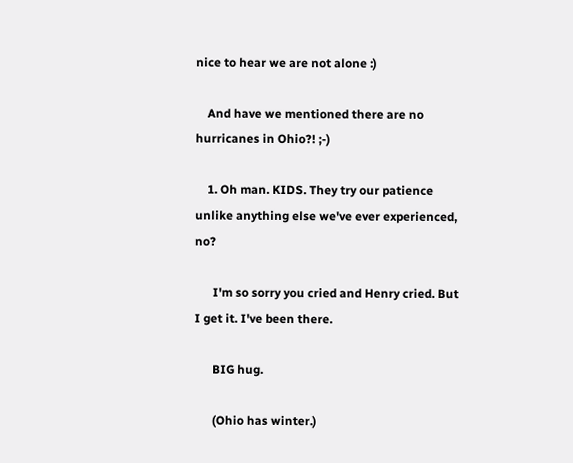nice to hear we are not alone :)

    And have we mentioned there are no hurricanes in Ohio?! ;-)

    1. Oh man. KIDS. They try our patience unlike anything else we've ever experienced, no?

      I'm so sorry you cried and Henry cried. But I get it. I've been there.

      BIG hug.

      (Ohio has winter.)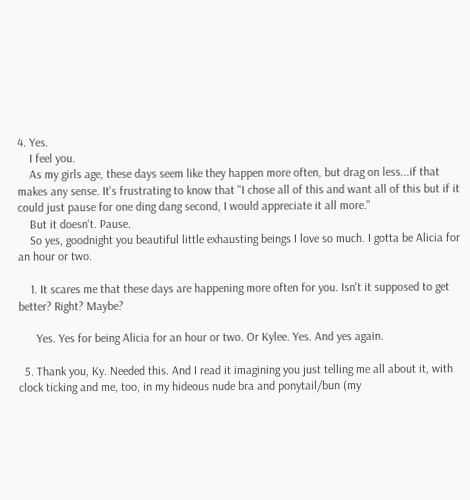4. Yes.
    I feel you.
    As my girls age, these days seem like they happen more often, but drag on less...if that makes any sense. It's frustrating to know that "I chose all of this and want all of this but if it could just pause for one ding dang second, I would appreciate it all more."
    But it doesn't. Pause.
    So yes, goodnight you beautiful little exhausting beings I love so much. I gotta be Alicia for an hour or two.

    1. It scares me that these days are happening more often for you. Isn't it supposed to get better? Right? Maybe?

      Yes. Yes for being Alicia for an hour or two. Or Kylee. Yes. And yes again.

  5. Thank you, Ky. Needed this. And I read it imagining you just telling me all about it, with clock ticking and me, too, in my hideous nude bra and ponytail/bun (my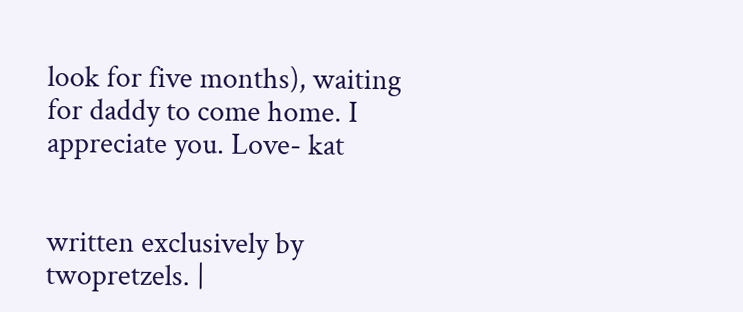look for five months), waiting for daddy to come home. I appreciate you. Love- kat


written exclusively by twopretzels. |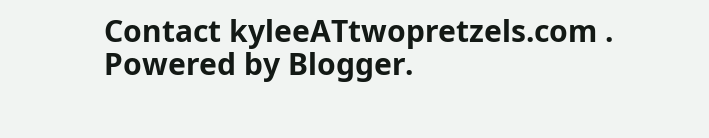Contact kyleeATtwopretzels.com . Powered by Blogger.